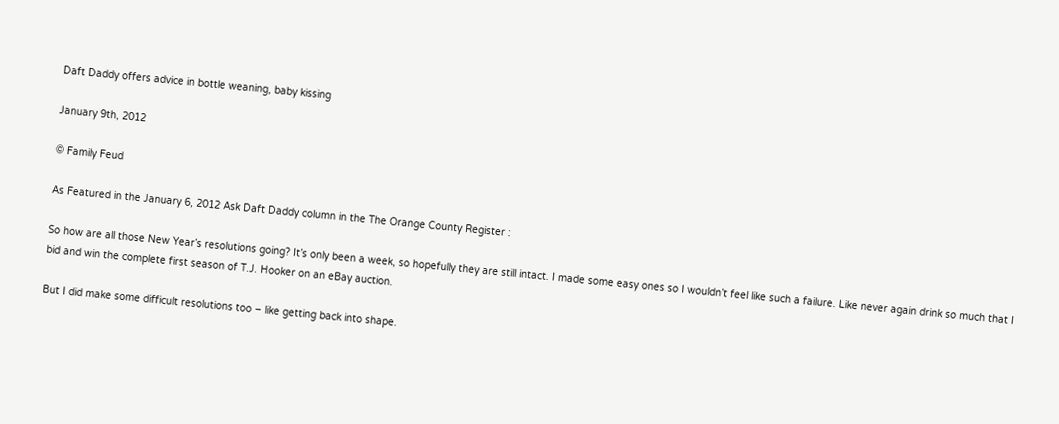Daft Daddy offers advice in bottle weaning, baby kissing

January 9th, 2012

© Family Feud

As Featured in the January 6, 2012 Ask Daft Daddy column in the The Orange County Register :

So how are all those New Year’s resolutions going? It’s only been a week, so hopefully they are still intact. I made some easy ones so I wouldn’t feel like such a failure. Like never again drink so much that I bid and win the complete first season of T.J. Hooker on an eBay auction.

But I did make some difficult resolutions too – like getting back into shape.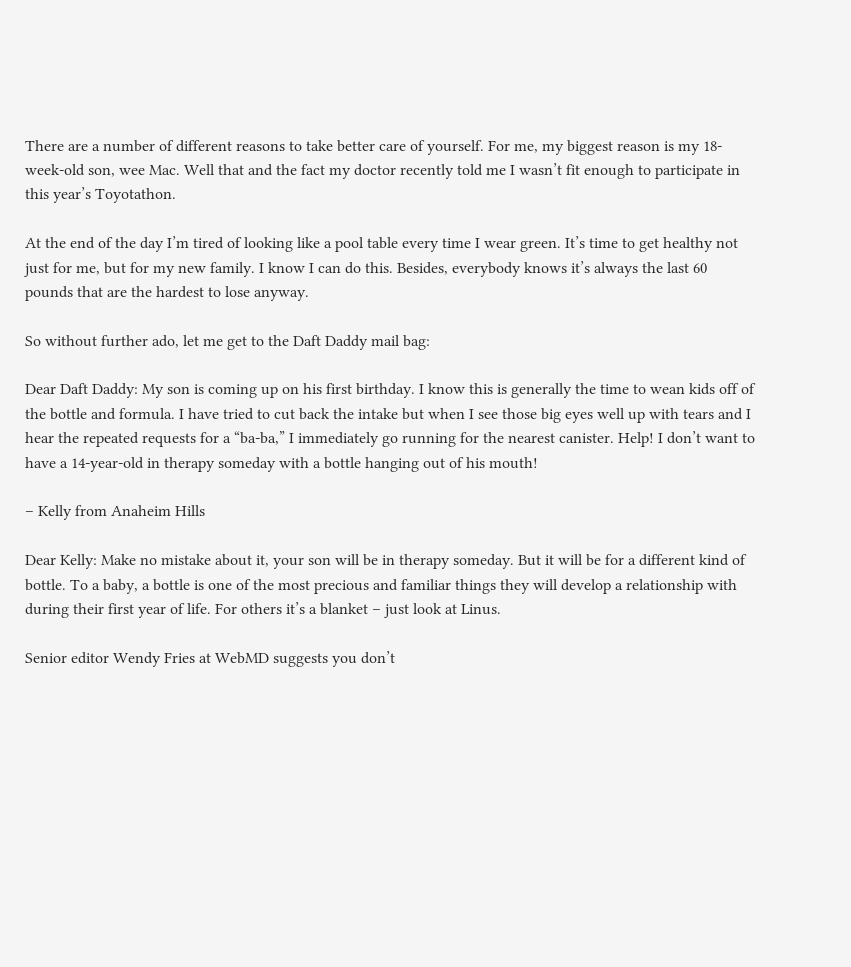There are a number of different reasons to take better care of yourself. For me, my biggest reason is my 18-week-old son, wee Mac. Well that and the fact my doctor recently told me I wasn’t fit enough to participate in this year’s Toyotathon.

At the end of the day I’m tired of looking like a pool table every time I wear green. It’s time to get healthy not just for me, but for my new family. I know I can do this. Besides, everybody knows it’s always the last 60 pounds that are the hardest to lose anyway.

So without further ado, let me get to the Daft Daddy mail bag:

Dear Daft Daddy: My son is coming up on his first birthday. I know this is generally the time to wean kids off of the bottle and formula. I have tried to cut back the intake but when I see those big eyes well up with tears and I hear the repeated requests for a “ba-ba,” I immediately go running for the nearest canister. Help! I don’t want to have a 14-year-old in therapy someday with a bottle hanging out of his mouth!

– Kelly from Anaheim Hills

Dear Kelly: Make no mistake about it, your son will be in therapy someday. But it will be for a different kind of bottle. To a baby, a bottle is one of the most precious and familiar things they will develop a relationship with during their first year of life. For others it’s a blanket – just look at Linus.

Senior editor Wendy Fries at WebMD suggests you don’t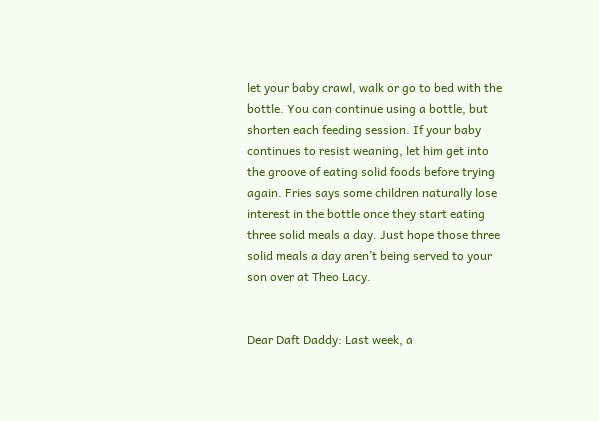let your baby crawl, walk or go to bed with the bottle. You can continue using a bottle, but shorten each feeding session. If your baby continues to resist weaning, let him get into the groove of eating solid foods before trying again. Fries says some children naturally lose interest in the bottle once they start eating three solid meals a day. Just hope those three solid meals a day aren’t being served to your son over at Theo Lacy.


Dear Daft Daddy: Last week, a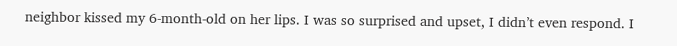neighbor kissed my 6-month-old on her lips. I was so surprised and upset, I didn’t even respond. I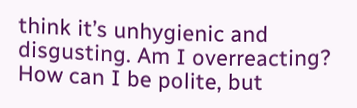think it’s unhygienic and disgusting. Am I overreacting? How can I be polite, but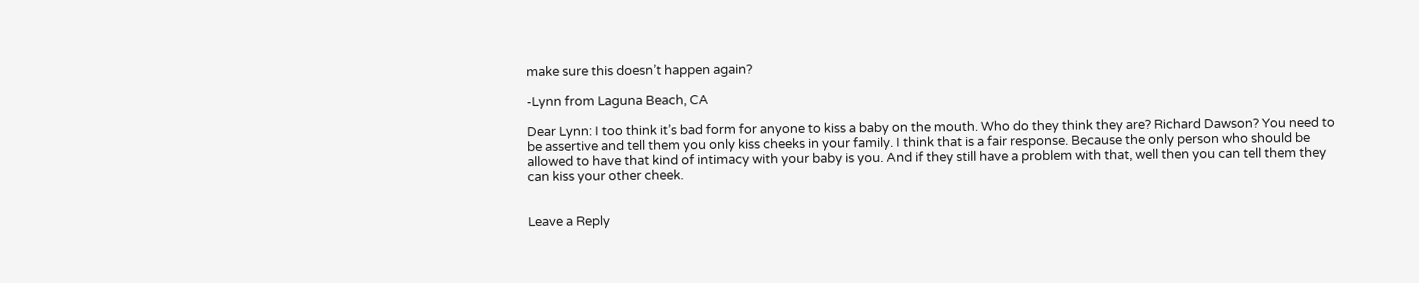make sure this doesn’t happen again?

-Lynn from Laguna Beach, CA

Dear Lynn: I too think it’s bad form for anyone to kiss a baby on the mouth. Who do they think they are? Richard Dawson? You need to be assertive and tell them you only kiss cheeks in your family. I think that is a fair response. Because the only person who should be allowed to have that kind of intimacy with your baby is you. And if they still have a problem with that, well then you can tell them they can kiss your other cheek.


Leave a Reply